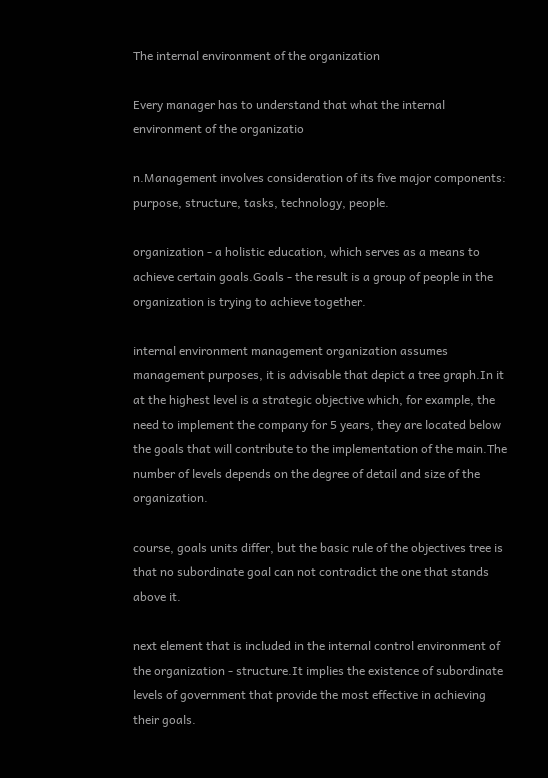The internal environment of the organization

Every manager has to understand that what the internal environment of the organizatio

n.Management involves consideration of its five major components: purpose, structure, tasks, technology, people.

organization - a holistic education, which serves as a means to achieve certain goals.Goals - the result is a group of people in the organization is trying to achieve together.

internal environment management organization assumes management purposes, it is advisable that depict a tree graph.In it at the highest level is a strategic objective which, for example, the need to implement the company for 5 years, they are located below the goals that will contribute to the implementation of the main.The number of levels depends on the degree of detail and size of the organization.

course, goals units differ, but the basic rule of the objectives tree is that no subordinate goal can not contradict the one that stands above it.

next element that is included in the internal control environment of the organization - structure.It implies the existence of subordinate levels of government that provide the most effective in achieving their goals.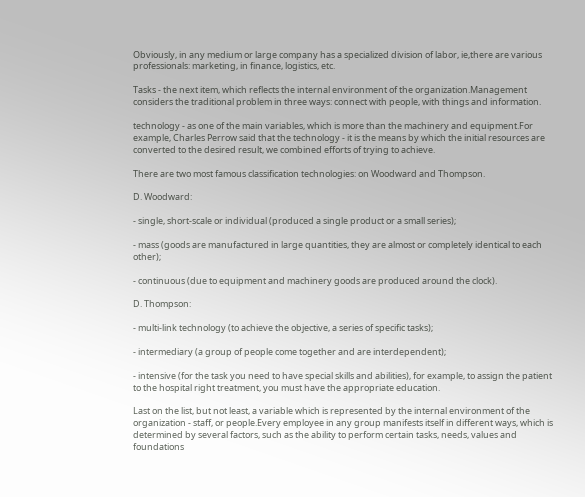Obviously, in any medium or large company has a specialized division of labor, ie,there are various professionals: marketing, in finance, logistics, etc.

Tasks - the next item, which reflects the internal environment of the organization.Management considers the traditional problem in three ways: connect with people, with things and information.

technology - as one of the main variables, which is more than the machinery and equipment.For example, Charles Perrow said that the technology - it is the means by which the initial resources are converted to the desired result, we combined efforts of trying to achieve.

There are two most famous classification technologies: on Woodward and Thompson.

D. Woodward:

- single, short-scale or individual (produced a single product or a small series);

- mass (goods are manufactured in large quantities, they are almost or completely identical to each other);

- continuous (due to equipment and machinery goods are produced around the clock).

D. Thompson:

- multi-link technology (to achieve the objective, a series of specific tasks);

- intermediary (a group of people come together and are interdependent);

- intensive (for the task you need to have special skills and abilities), for example, to assign the patient to the hospital right treatment, you must have the appropriate education.

Last on the list, but not least, a variable which is represented by the internal environment of the organization - staff, or people.Every employee in any group manifests itself in different ways, which is determined by several factors, such as the ability to perform certain tasks, needs, values and foundations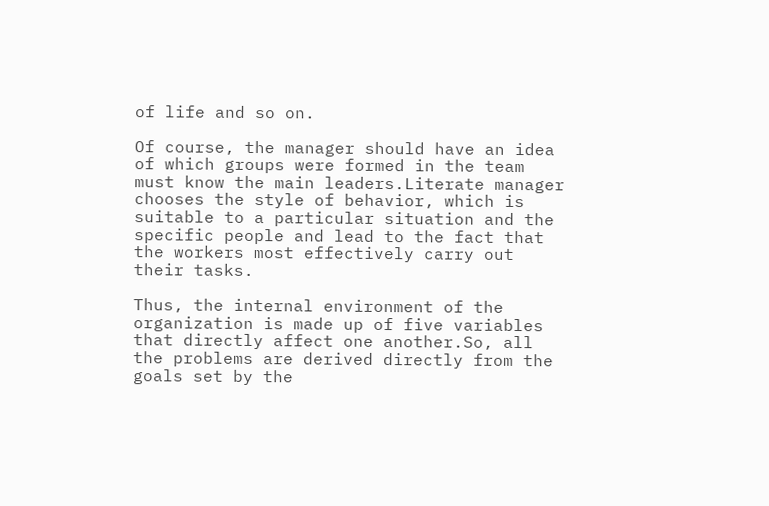of life and so on.

Of course, the manager should have an idea of which groups were formed in the team must know the main leaders.Literate manager chooses the style of behavior, which is suitable to a particular situation and the specific people and lead to the fact that the workers most effectively carry out their tasks.

Thus, the internal environment of the organization is made up of five variables that directly affect one another.So, all the problems are derived directly from the goals set by the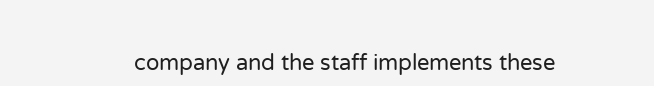company and the staff implements these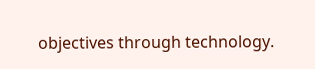objectives through technology.